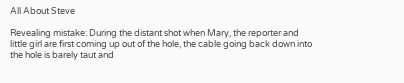All About Steve

Revealing mistake: During the distant shot when Mary, the reporter and little girl are first coming up out of the hole, the cable going back down into the hole is barely taut and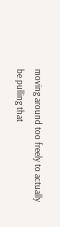moving around too freely to actually be pulling that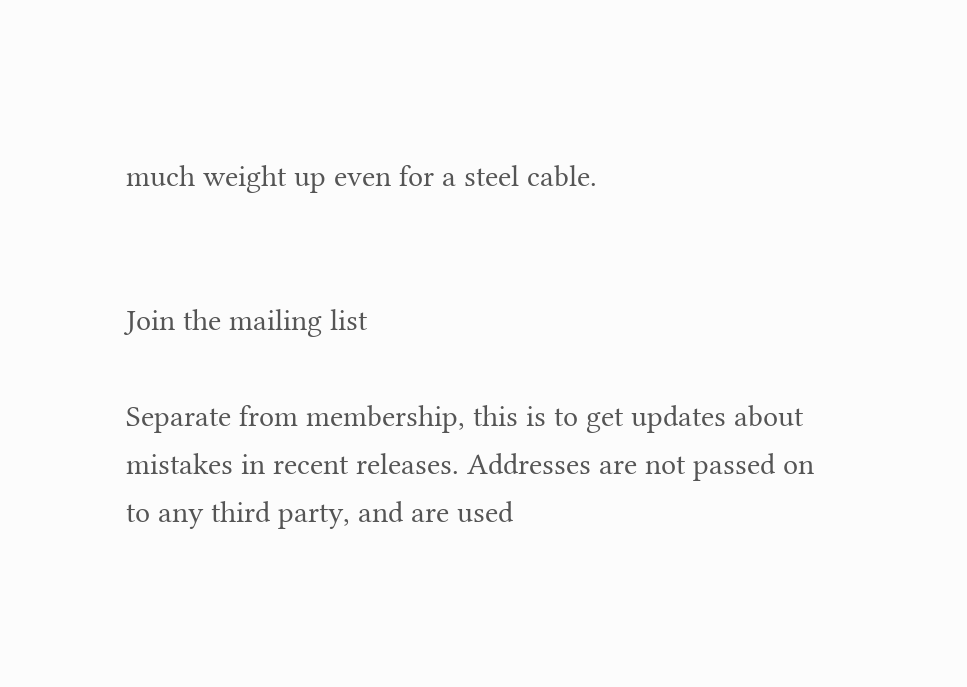much weight up even for a steel cable.


Join the mailing list

Separate from membership, this is to get updates about mistakes in recent releases. Addresses are not passed on to any third party, and are used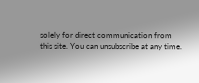solely for direct communication from this site. You can unsubscribe at any time.